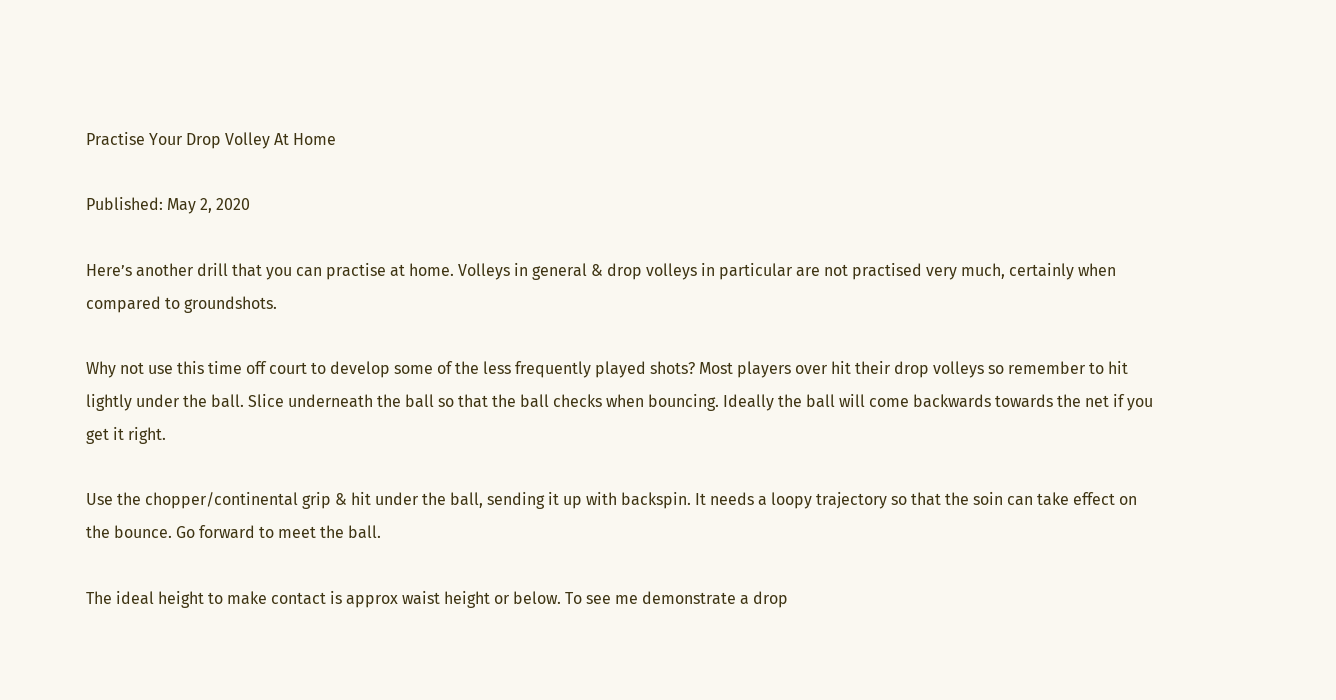Practise Your Drop Volley At Home

Published: May 2, 2020

Here’s another drill that you can practise at home. Volleys in general & drop volleys in particular are not practised very much, certainly when compared to groundshots.

Why not use this time off court to develop some of the less frequently played shots? Most players over hit their drop volleys so remember to hit lightly under the ball. Slice underneath the ball so that the ball checks when bouncing. Ideally the ball will come backwards towards the net if you get it right.

Use the chopper/continental grip & hit under the ball, sending it up with backspin. It needs a loopy trajectory so that the soin can take effect on the bounce. Go forward to meet the ball.

The ideal height to make contact is approx waist height or below. To see me demonstrate a drop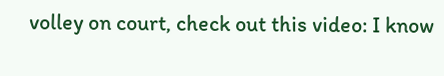volley on court, check out this video: I know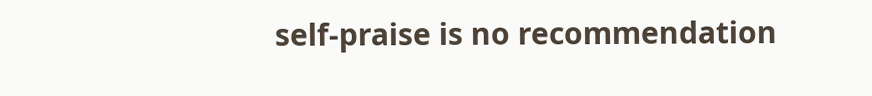self-praise is no recommendation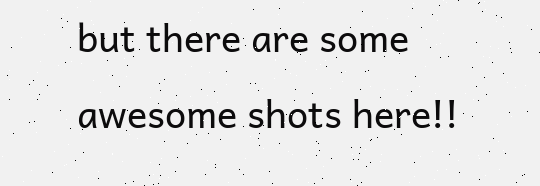but there are some awesome shots here!!